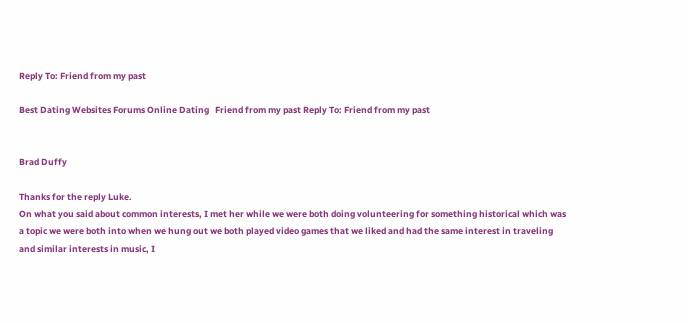Reply To: Friend from my past

Best Dating Websites Forums Online Dating   Friend from my past Reply To: Friend from my past


Brad Duffy

Thanks for the reply Luke.
On what you said about common interests, I met her while we were both doing volunteering for something historical which was a topic we were both into when we hung out we both played video games that we liked and had the same interest in traveling and similar interests in music, I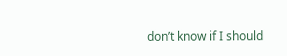don’t know if I should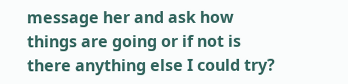message her and ask how things are going or if not is there anything else I could try?